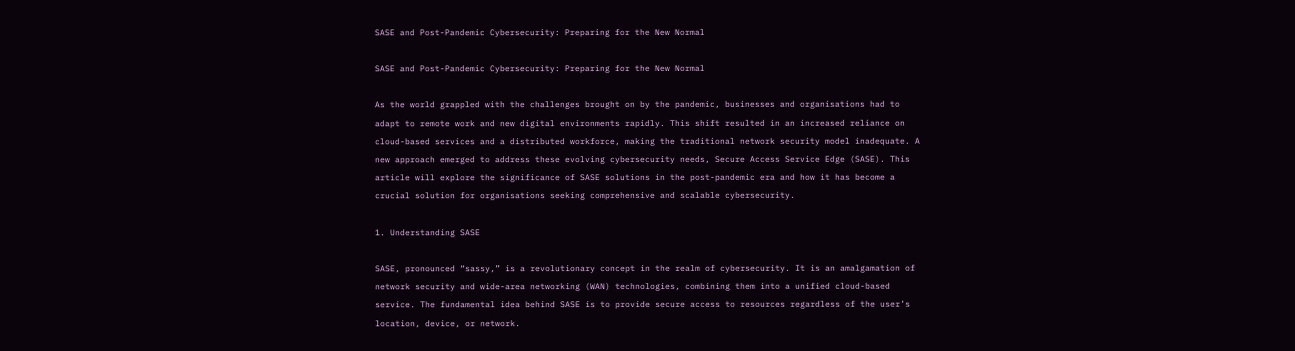SASE and Post-Pandemic Cybersecurity: Preparing for the New Normal

SASE and Post-Pandemic Cybersecurity: Preparing for the New Normal

As the world grappled with the challenges brought on by the pandemic, businesses and organisations had to adapt to remote work and new digital environments rapidly. This shift resulted in an increased reliance on cloud-based services and a distributed workforce, making the traditional network security model inadequate. A new approach emerged to address these evolving cybersecurity needs, Secure Access Service Edge (SASE). This article will explore the significance of SASE solutions in the post-pandemic era and how it has become a crucial solution for organisations seeking comprehensive and scalable cybersecurity.

1. Understanding SASE

SASE, pronounced “sassy,” is a revolutionary concept in the realm of cybersecurity. It is an amalgamation of network security and wide-area networking (WAN) technologies, combining them into a unified cloud-based service. The fundamental idea behind SASE is to provide secure access to resources regardless of the user’s location, device, or network.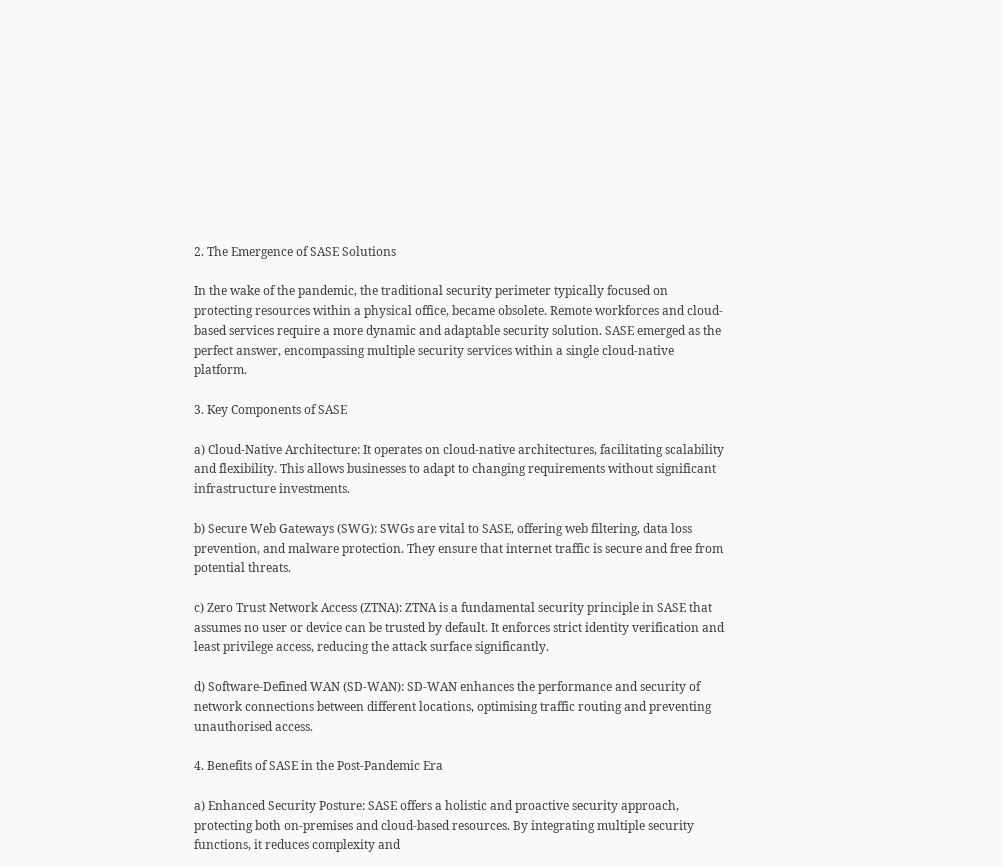2. The Emergence of SASE Solutions

In the wake of the pandemic, the traditional security perimeter typically focused on protecting resources within a physical office, became obsolete. Remote workforces and cloud-based services require a more dynamic and adaptable security solution. SASE emerged as the perfect answer, encompassing multiple security services within a single cloud-native platform.

3. Key Components of SASE

a) Cloud-Native Architecture: It operates on cloud-native architectures, facilitating scalability and flexibility. This allows businesses to adapt to changing requirements without significant infrastructure investments.

b) Secure Web Gateways (SWG): SWGs are vital to SASE, offering web filtering, data loss prevention, and malware protection. They ensure that internet traffic is secure and free from potential threats.

c) Zero Trust Network Access (ZTNA): ZTNA is a fundamental security principle in SASE that assumes no user or device can be trusted by default. It enforces strict identity verification and least privilege access, reducing the attack surface significantly.

d) Software-Defined WAN (SD-WAN): SD-WAN enhances the performance and security of network connections between different locations, optimising traffic routing and preventing unauthorised access.

4. Benefits of SASE in the Post-Pandemic Era

a) Enhanced Security Posture: SASE offers a holistic and proactive security approach, protecting both on-premises and cloud-based resources. By integrating multiple security functions, it reduces complexity and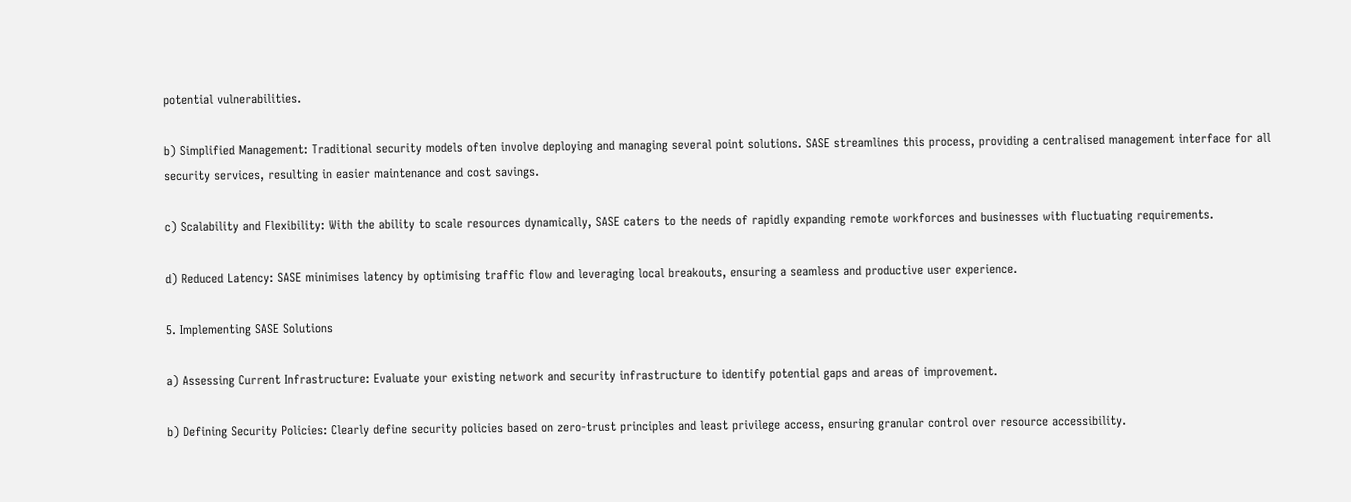potential vulnerabilities.

b) Simplified Management: Traditional security models often involve deploying and managing several point solutions. SASE streamlines this process, providing a centralised management interface for all security services, resulting in easier maintenance and cost savings.

c) Scalability and Flexibility: With the ability to scale resources dynamically, SASE caters to the needs of rapidly expanding remote workforces and businesses with fluctuating requirements.

d) Reduced Latency: SASE minimises latency by optimising traffic flow and leveraging local breakouts, ensuring a seamless and productive user experience.

5. Implementing SASE Solutions

a) Assessing Current Infrastructure: Evaluate your existing network and security infrastructure to identify potential gaps and areas of improvement.

b) Defining Security Policies: Clearly define security policies based on zero-trust principles and least privilege access, ensuring granular control over resource accessibility.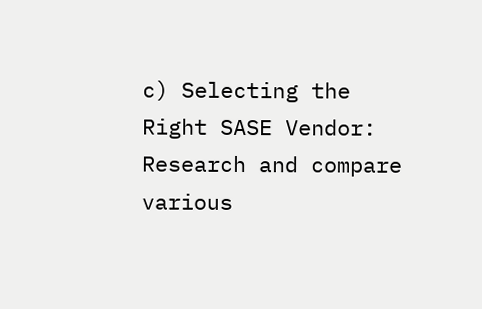c) Selecting the Right SASE Vendor: Research and compare various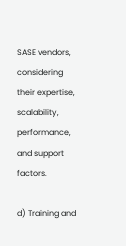SASE vendors, considering their expertise, scalability, performance, and support factors.

d) Training and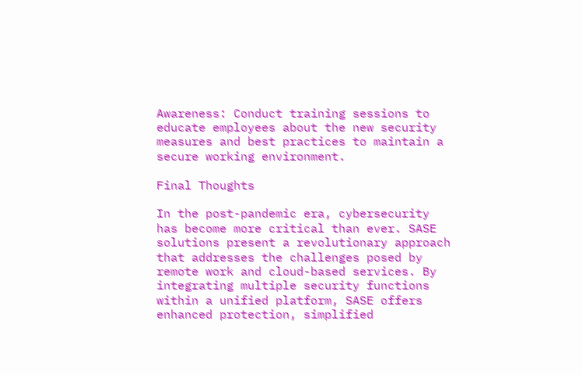Awareness: Conduct training sessions to educate employees about the new security measures and best practices to maintain a secure working environment.

Final Thoughts

In the post-pandemic era, cybersecurity has become more critical than ever. SASE solutions present a revolutionary approach that addresses the challenges posed by remote work and cloud-based services. By integrating multiple security functions within a unified platform, SASE offers enhanced protection, simplified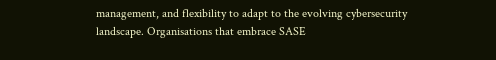management, and flexibility to adapt to the evolving cybersecurity landscape. Organisations that embrace SASE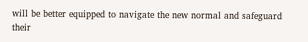will be better equipped to navigate the new normal and safeguard their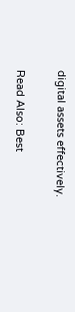digital assets effectively.

Read Also: Best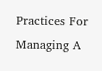Practices For Managing A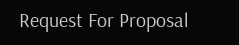Request For Proposal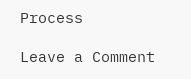Process

Leave a Comment